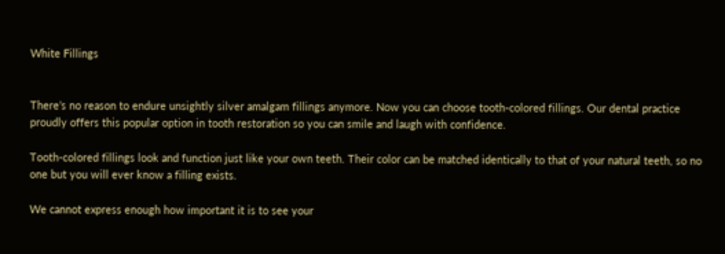White Fillings


There’s no reason to endure unsightly silver amalgam fillings anymore. Now you can choose tooth-colored fillings. Our dental practice proudly offers this popular option in tooth restoration so you can smile and laugh with confidence.

Tooth-colored fillings look and function just like your own teeth. Their color can be matched identically to that of your natural teeth, so no one but you will ever know a filling exists.

We cannot express enough how important it is to see your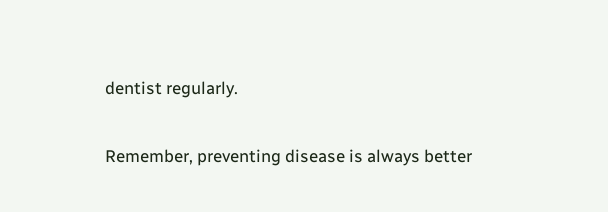dentist regularly.

Remember, preventing disease is always better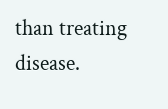than treating disease.